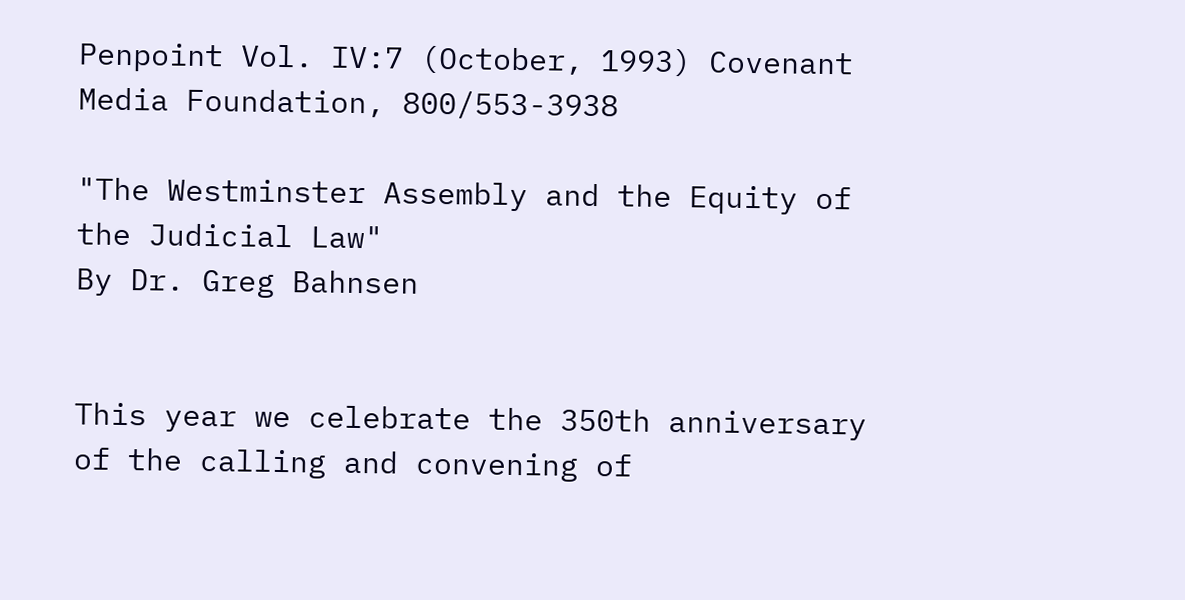Penpoint Vol. IV:7 (October, 1993) Covenant Media Foundation, 800/553-3938

"The Westminster Assembly and the Equity of the Judicial Law"
By Dr. Greg Bahnsen


This year we celebrate the 350th anniversary of the calling and convening of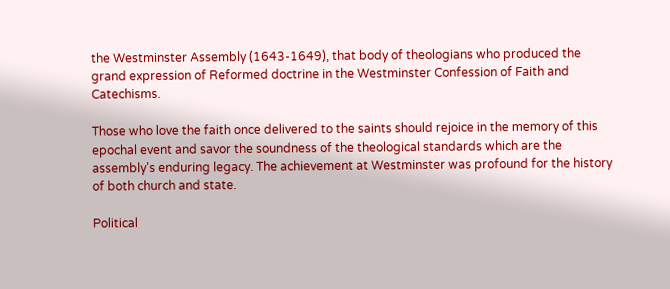the Westminster Assembly (1643-1649), that body of theologians who produced the grand expression of Reformed doctrine in the Westminster Confession of Faith and Catechisms.

Those who love the faith once delivered to the saints should rejoice in the memory of this epochal event and savor the soundness of the theological standards which are the assembly's enduring legacy. The achievement at Westminster was profound for the history of both church and state.

Political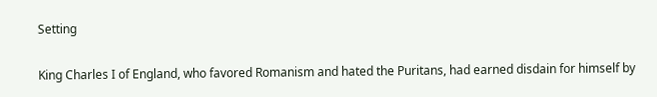Setting

King Charles I of England, who favored Romanism and hated the Puritans, had earned disdain for himself by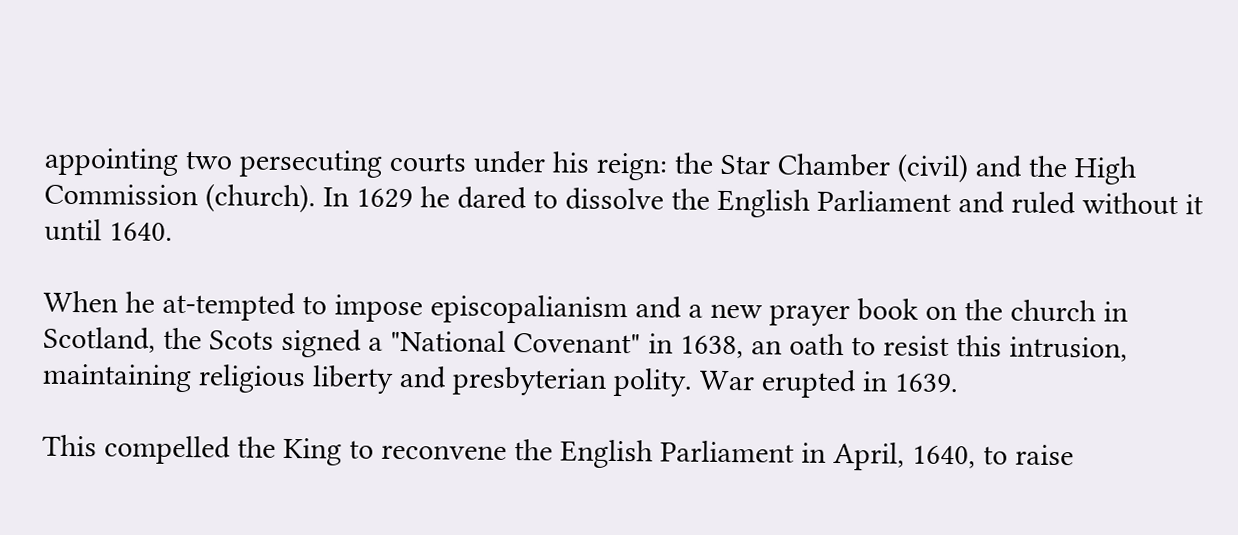appointing two persecuting courts under his reign: the Star Chamber (civil) and the High Commission (church). In 1629 he dared to dissolve the English Parliament and ruled without it until 1640.

When he at-tempted to impose episcopalianism and a new prayer book on the church in Scotland, the Scots signed a "National Covenant" in 1638, an oath to resist this intrusion, maintaining religious liberty and presbyterian polity. War erupted in 1639.

This compelled the King to reconvene the English Parliament in April, 1640, to raise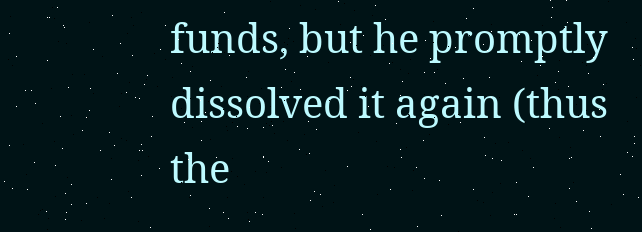funds, but he promptly dissolved it again (thus the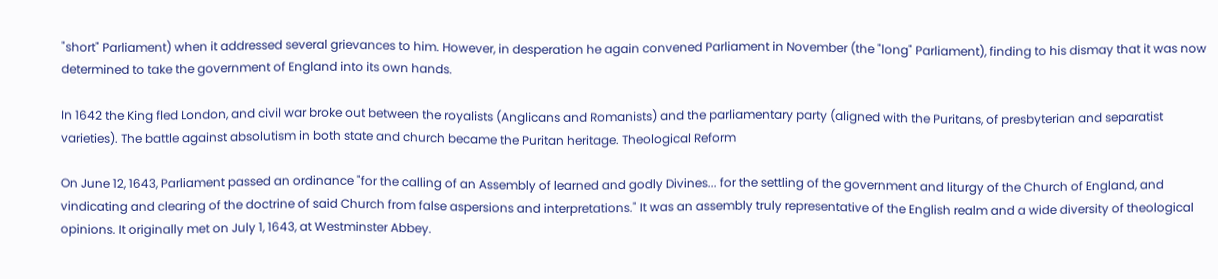"short" Parliament) when it addressed several grievances to him. However, in desperation he again convened Parliament in November (the "long" Parliament), finding to his dismay that it was now determined to take the government of England into its own hands.

In 1642 the King fled London, and civil war broke out between the royalists (Anglicans and Romanists) and the parliamentary party (aligned with the Puritans, of presbyterian and separatist varieties). The battle against absolutism in both state and church became the Puritan heritage. Theological Reform

On June 12, 1643, Parliament passed an ordinance "for the calling of an Assembly of learned and godly Divines... for the settling of the government and liturgy of the Church of England, and vindicating and clearing of the doctrine of said Church from false aspersions and interpretations." It was an assembly truly representative of the English realm and a wide diversity of theological opinions. It originally met on July 1, 1643, at Westminster Abbey.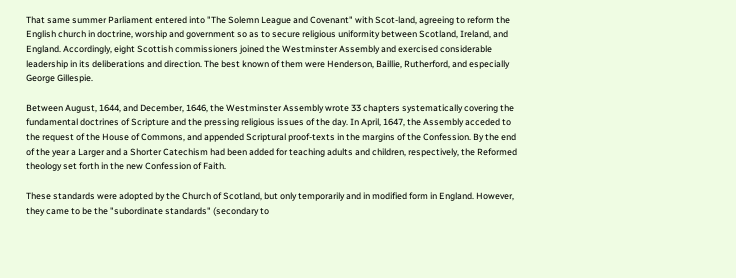That same summer Parliament entered into "The Solemn League and Covenant" with Scot-land, agreeing to reform the English church in doctrine, worship and government so as to secure religious uniformity between Scotland, Ireland, and England. Accordingly, eight Scottish commissioners joined the Westminster Assembly and exercised considerable leadership in its deliberations and direction. The best known of them were Henderson, Baillie, Rutherford, and especially George Gillespie.

Between August, 1644, and December, 1646, the Westminster Assembly wrote 33 chapters systematically covering the fundamental doctrines of Scripture and the pressing religious issues of the day. In April, 1647, the Assembly acceded to the request of the House of Commons, and appended Scriptural proof-texts in the margins of the Confession. By the end of the year a Larger and a Shorter Catechism had been added for teaching adults and children, respectively, the Reformed theology set forth in the new Confession of Faith.

These standards were adopted by the Church of Scotland, but only temporarily and in modified form in England. However, they came to be the "subordinate standards" (secondary to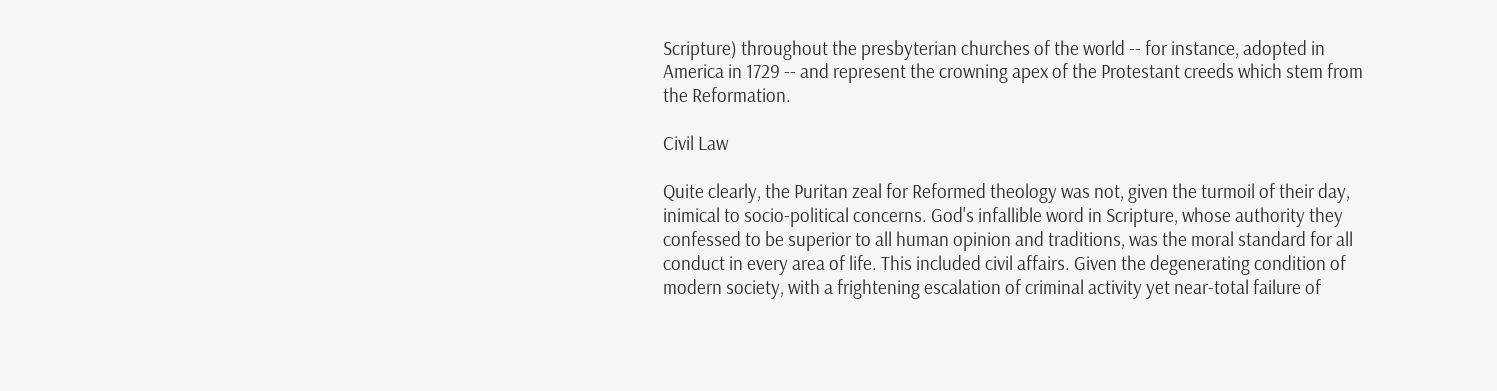Scripture) throughout the presbyterian churches of the world -- for instance, adopted in America in 1729 -- and represent the crowning apex of the Protestant creeds which stem from the Reformation.

Civil Law

Quite clearly, the Puritan zeal for Reformed theology was not, given the turmoil of their day, inimical to socio-political concerns. God's infallible word in Scripture, whose authority they confessed to be superior to all human opinion and traditions, was the moral standard for all conduct in every area of life. This included civil affairs. Given the degenerating condition of modern society, with a frightening escalation of criminal activity yet near-total failure of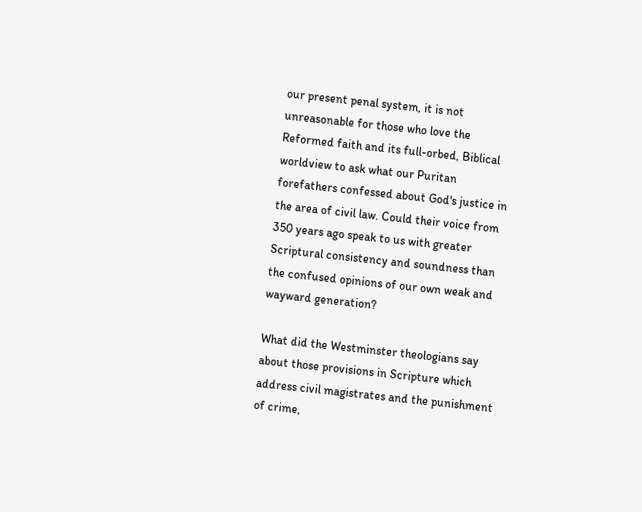our present penal system, it is not unreasonable for those who love the Reformed faith and its full-orbed, Biblical worldview to ask what our Puritan forefathers confessed about God's justice in the area of civil law. Could their voice from 350 years ago speak to us with greater Scriptural consistency and soundness than the confused opinions of our own weak and wayward generation?

What did the Westminster theologians say about those provisions in Scripture which address civil magistrates and the punishment of crime,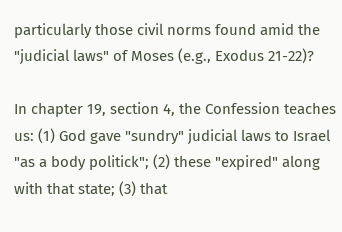particularly those civil norms found amid the "judicial laws" of Moses (e.g., Exodus 21-22)?

In chapter 19, section 4, the Confession teaches us: (1) God gave "sundry" judicial laws to Israel "as a body politick"; (2) these "expired" along with that state; (3) that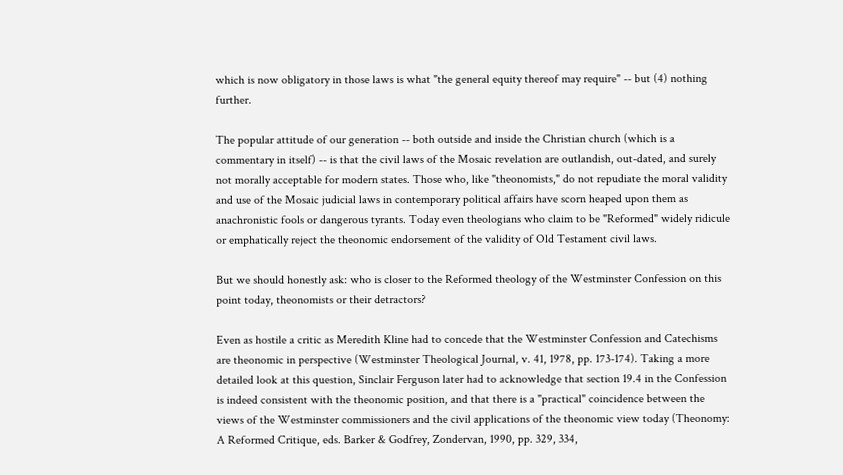which is now obligatory in those laws is what "the general equity thereof may require" -- but (4) nothing further.

The popular attitude of our generation -- both outside and inside the Christian church (which is a commentary in itself) -- is that the civil laws of the Mosaic revelation are outlandish, out-dated, and surely not morally acceptable for modern states. Those who, like "theonomists," do not repudiate the moral validity and use of the Mosaic judicial laws in contemporary political affairs have scorn heaped upon them as anachronistic fools or dangerous tyrants. Today even theologians who claim to be "Reformed" widely ridicule or emphatically reject the theonomic endorsement of the validity of Old Testament civil laws.

But we should honestly ask: who is closer to the Reformed theology of the Westminster Confession on this point today, theonomists or their detractors?

Even as hostile a critic as Meredith Kline had to concede that the Westminster Confession and Catechisms are theonomic in perspective (Westminster Theological Journal, v. 41, 1978, pp. 173-174). Taking a more detailed look at this question, Sinclair Ferguson later had to acknowledge that section 19.4 in the Confession is indeed consistent with the theonomic position, and that there is a "practical" coincidence between the views of the Westminster commissioners and the civil applications of the theonomic view today (Theonomy: A Reformed Critique, eds. Barker & Godfrey, Zondervan, 1990, pp. 329, 334,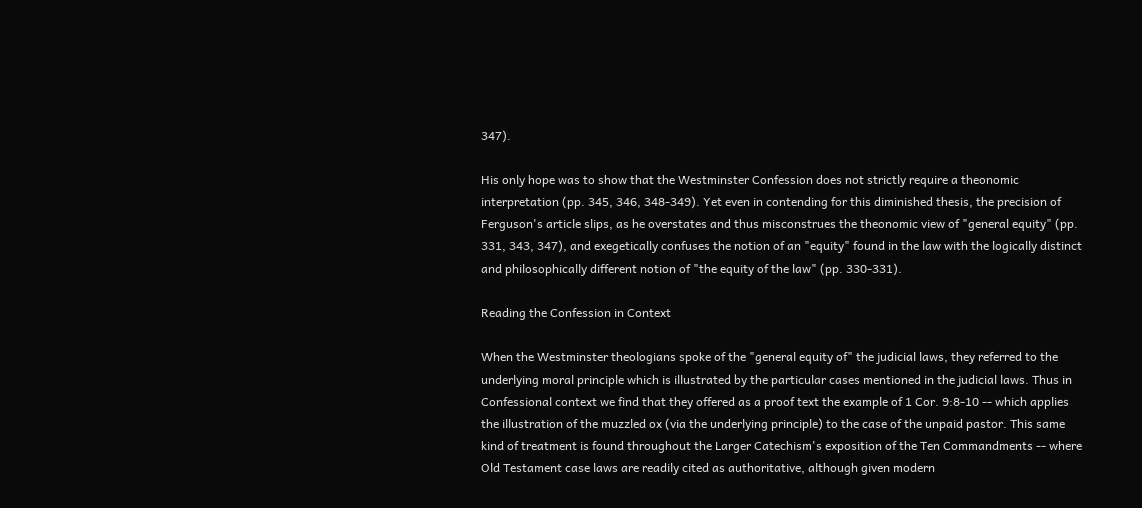347).

His only hope was to show that the Westminster Confession does not strictly require a theonomic interpretation (pp. 345, 346, 348-349). Yet even in contending for this diminished thesis, the precision of Ferguson's article slips, as he overstates and thus misconstrues the theonomic view of "general equity" (pp. 331, 343, 347), and exegetically confuses the notion of an "equity" found in the law with the logically distinct and philosophically different notion of "the equity of the law" (pp. 330-331).

Reading the Confession in Context

When the Westminster theologians spoke of the "general equity of" the judicial laws, they referred to the underlying moral principle which is illustrated by the particular cases mentioned in the judicial laws. Thus in Confessional context we find that they offered as a proof text the example of 1 Cor. 9:8-10 -- which applies the illustration of the muzzled ox (via the underlying principle) to the case of the unpaid pastor. This same kind of treatment is found throughout the Larger Catechism's exposition of the Ten Commandments -- where Old Testament case laws are readily cited as authoritative, although given modern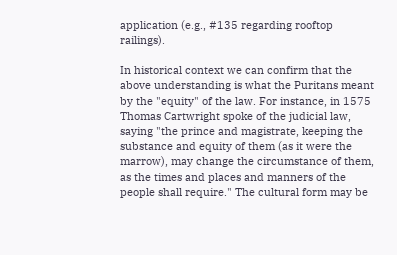application (e.g., #135 regarding rooftop railings).

In historical context we can confirm that the above understanding is what the Puritans meant by the "equity" of the law. For instance, in 1575 Thomas Cartwright spoke of the judicial law, saying "the prince and magistrate, keeping the substance and equity of them (as it were the marrow), may change the circumstance of them, as the times and places and manners of the people shall require." The cultural form may be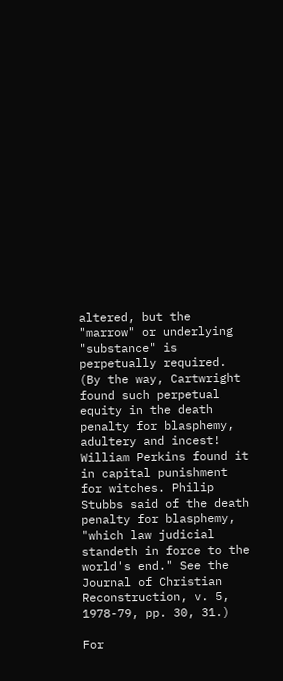altered, but the "marrow" or underlying "substance" is perpetually required. (By the way, Cartwright found such perpetual equity in the death penalty for blasphemy, adultery and incest! William Perkins found it in capital punishment for witches. Philip Stubbs said of the death penalty for blasphemy, "which law judicial standeth in force to the world's end." See the Journal of Christian Reconstruction, v. 5, 1978-79, pp. 30, 31.)

For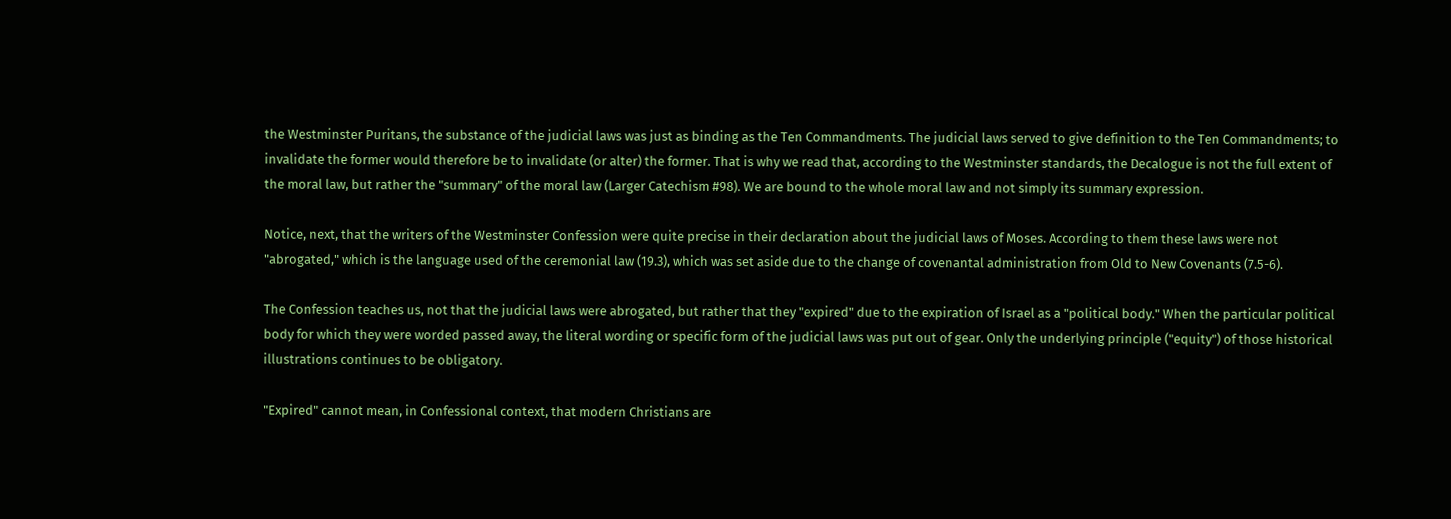the Westminster Puritans, the substance of the judicial laws was just as binding as the Ten Commandments. The judicial laws served to give definition to the Ten Commandments; to invalidate the former would therefore be to invalidate (or alter) the former. That is why we read that, according to the Westminster standards, the Decalogue is not the full extent of the moral law, but rather the "summary" of the moral law (Larger Catechism #98). We are bound to the whole moral law and not simply its summary expression.

Notice, next, that the writers of the Westminster Confession were quite precise in their declaration about the judicial laws of Moses. According to them these laws were not "abrogated," which is the language used of the ceremonial law (19.3), which was set aside due to the change of covenantal administration from Old to New Covenants (7.5-6).

The Confession teaches us, not that the judicial laws were abrogated, but rather that they "expired" due to the expiration of Israel as a "political body." When the particular political body for which they were worded passed away, the literal wording or specific form of the judicial laws was put out of gear. Only the underlying principle ("equity") of those historical illustrations continues to be obligatory.

"Expired" cannot mean, in Confessional context, that modern Christians are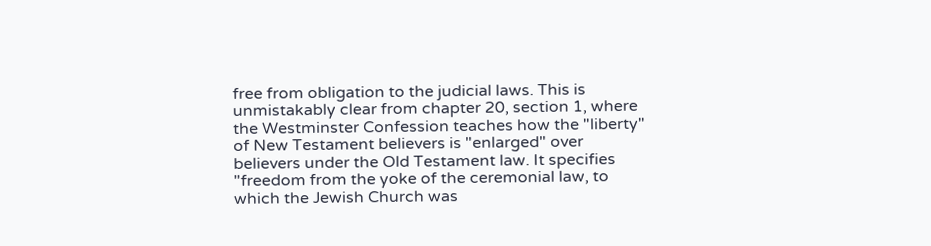free from obligation to the judicial laws. This is unmistakably clear from chapter 20, section 1, where the Westminster Confession teaches how the "liberty" of New Testament believers is "enlarged" over believers under the Old Testament law. It specifies "freedom from the yoke of the ceremonial law, to which the Jewish Church was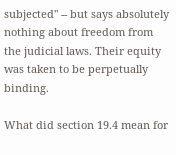subjected" -- but says absolutely nothing about freedom from the judicial laws. Their equity was taken to be perpetually binding.

What did section 19.4 mean for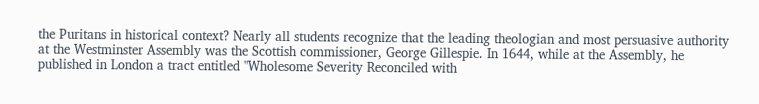the Puritans in historical context? Nearly all students recognize that the leading theologian and most persuasive authority at the Westminster Assembly was the Scottish commissioner, George Gillespie. In 1644, while at the Assembly, he published in London a tract entitled "Wholesome Severity Reconciled with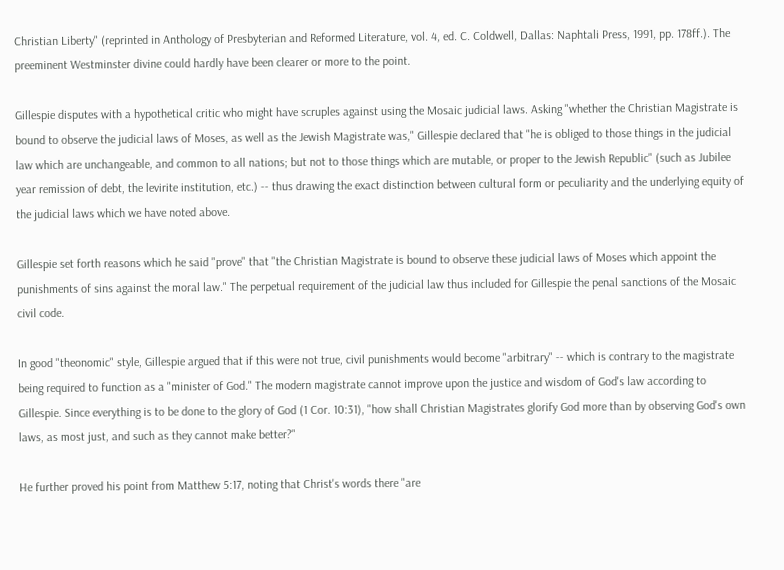Christian Liberty" (reprinted in Anthology of Presbyterian and Reformed Literature, vol. 4, ed. C. Coldwell, Dallas: Naphtali Press, 1991, pp. 178ff.). The preeminent Westminster divine could hardly have been clearer or more to the point.

Gillespie disputes with a hypothetical critic who might have scruples against using the Mosaic judicial laws. Asking "whether the Christian Magistrate is bound to observe the judicial laws of Moses, as well as the Jewish Magistrate was," Gillespie declared that "he is obliged to those things in the judicial law which are unchangeable, and common to all nations; but not to those things which are mutable, or proper to the Jewish Republic" (such as Jubilee year remission of debt, the levirite institution, etc.) -- thus drawing the exact distinction between cultural form or peculiarity and the underlying equity of the judicial laws which we have noted above.

Gillespie set forth reasons which he said "prove" that "the Christian Magistrate is bound to observe these judicial laws of Moses which appoint the punishments of sins against the moral law." The perpetual requirement of the judicial law thus included for Gillespie the penal sanctions of the Mosaic civil code.

In good "theonomic" style, Gillespie argued that if this were not true, civil punishments would become "arbitrary" -- which is contrary to the magistrate being required to function as a "minister of God." The modern magistrate cannot improve upon the justice and wisdom of God's law according to Gillespie. Since everything is to be done to the glory of God (1 Cor. 10:31), "how shall Christian Magistrates glorify God more than by observing God's own laws, as most just, and such as they cannot make better?"

He further proved his point from Matthew 5:17, noting that Christ's words there "are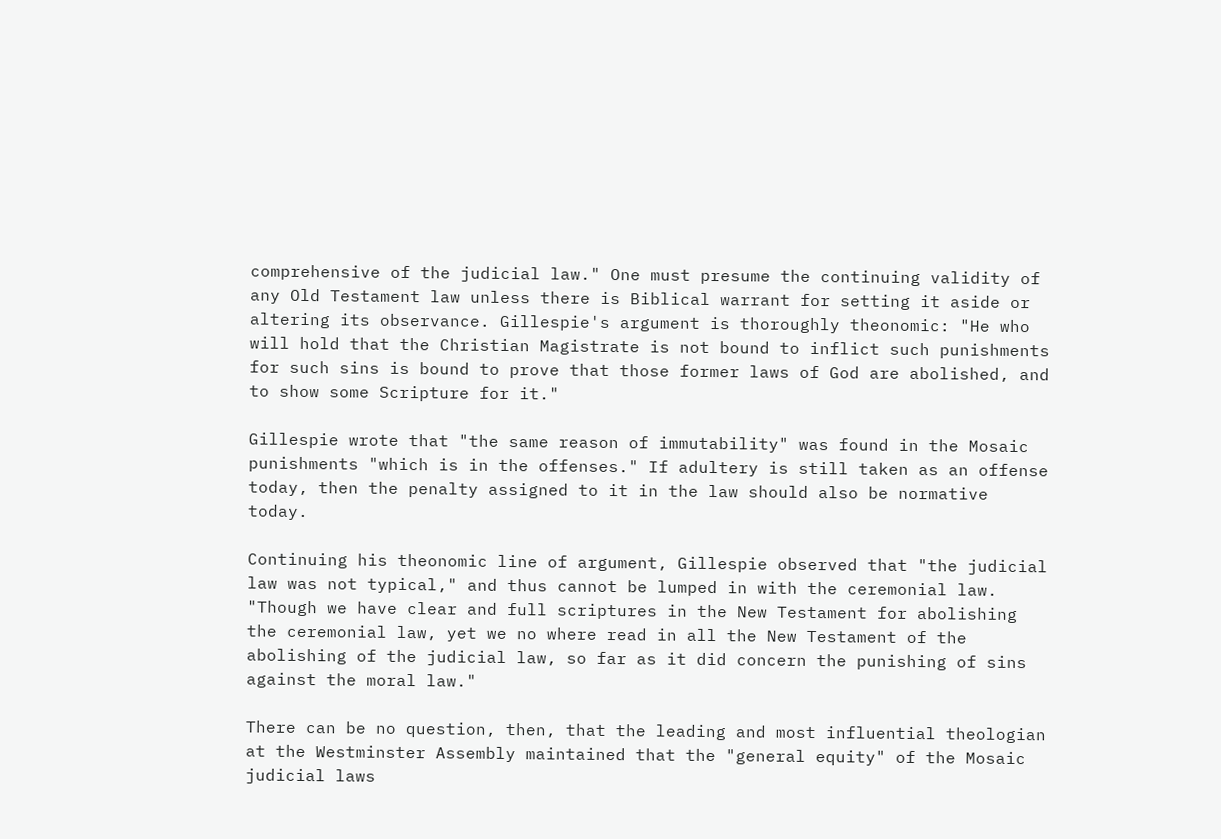comprehensive of the judicial law." One must presume the continuing validity of any Old Testament law unless there is Biblical warrant for setting it aside or altering its observance. Gillespie's argument is thoroughly theonomic: "He who will hold that the Christian Magistrate is not bound to inflict such punishments for such sins is bound to prove that those former laws of God are abolished, and to show some Scripture for it."

Gillespie wrote that "the same reason of immutability" was found in the Mosaic punishments "which is in the offenses." If adultery is still taken as an offense today, then the penalty assigned to it in the law should also be normative today.

Continuing his theonomic line of argument, Gillespie observed that "the judicial law was not typical," and thus cannot be lumped in with the ceremonial law. "Though we have clear and full scriptures in the New Testament for abolishing the ceremonial law, yet we no where read in all the New Testament of the abolishing of the judicial law, so far as it did concern the punishing of sins against the moral law."

There can be no question, then, that the leading and most influential theologian at the Westminster Assembly maintained that the "general equity" of the Mosaic judicial laws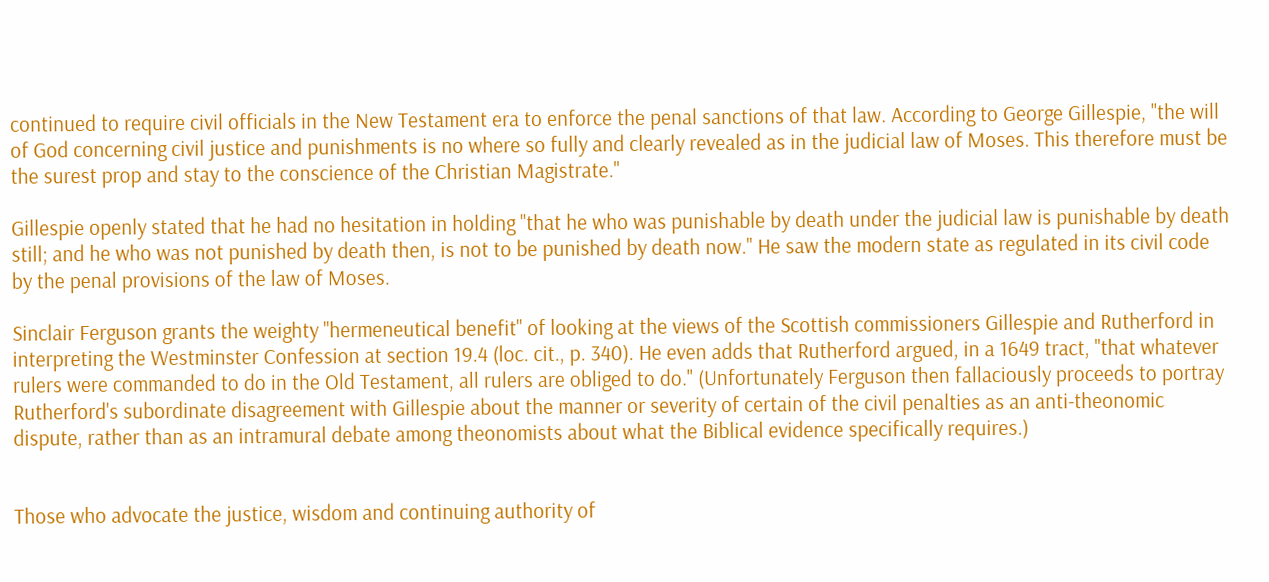continued to require civil officials in the New Testament era to enforce the penal sanctions of that law. According to George Gillespie, "the will of God concerning civil justice and punishments is no where so fully and clearly revealed as in the judicial law of Moses. This therefore must be the surest prop and stay to the conscience of the Christian Magistrate."

Gillespie openly stated that he had no hesitation in holding "that he who was punishable by death under the judicial law is punishable by death still; and he who was not punished by death then, is not to be punished by death now." He saw the modern state as regulated in its civil code by the penal provisions of the law of Moses.

Sinclair Ferguson grants the weighty "hermeneutical benefit" of looking at the views of the Scottish commissioners Gillespie and Rutherford in interpreting the Westminster Confession at section 19.4 (loc. cit., p. 340). He even adds that Rutherford argued, in a 1649 tract, "that whatever rulers were commanded to do in the Old Testament, all rulers are obliged to do." (Unfortunately Ferguson then fallaciously proceeds to portray Rutherford's subordinate disagreement with Gillespie about the manner or severity of certain of the civil penalties as an anti-theonomic dispute, rather than as an intramural debate among theonomists about what the Biblical evidence specifically requires.)


Those who advocate the justice, wisdom and continuing authority of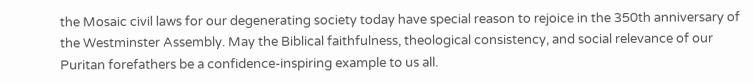the Mosaic civil laws for our degenerating society today have special reason to rejoice in the 350th anniversary of the Westminster Assembly. May the Biblical faithfulness, theological consistency, and social relevance of our Puritan forefathers be a confidence-inspiring example to us all.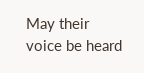May their voice be heard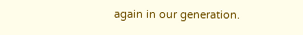again in our generation.